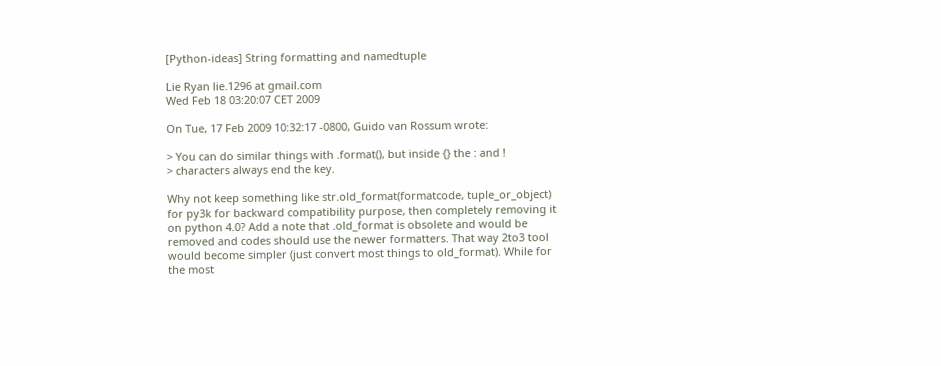[Python-ideas] String formatting and namedtuple

Lie Ryan lie.1296 at gmail.com
Wed Feb 18 03:20:07 CET 2009

On Tue, 17 Feb 2009 10:32:17 -0800, Guido van Rossum wrote:

> You can do similar things with .format(), but inside {} the : and !
> characters always end the key.

Why not keep something like str.old_format(formatcode, tuple_or_object)
for py3k for backward compatibility purpose, then completely removing it
on python 4.0? Add a note that .old_format is obsolete and would be
removed and codes should use the newer formatters. That way 2to3 tool
would become simpler (just convert most things to old_format). While for
the most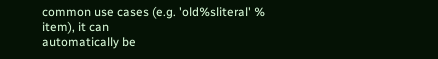common use cases (e.g. 'old%sliteral' % item), it can
automatically be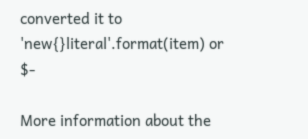converted it to 'new{}literal'.format(item) or $-

More information about the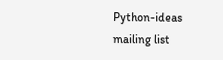Python-ideas mailing list